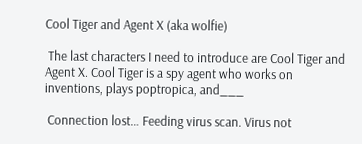Cool Tiger and Agent X (aka wolfie)

 The last characters I need to introduce are Cool Tiger and Agent X. Cool Tiger is a spy agent who works on inventions, plays poptropica, and___

 Connection lost… Feeding virus scan. Virus not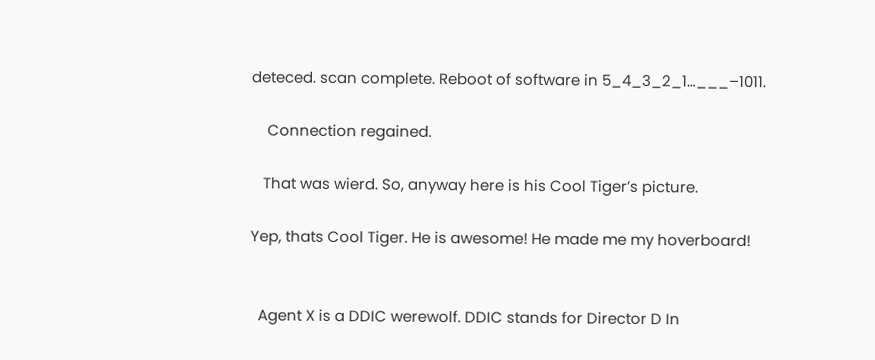deteced. scan complete. Reboot of software in 5_4_3_2_1…___–1011.

    Connection regained.

   That was wierd. So, anyway here is his Cool Tiger’s picture.

Yep, thats Cool Tiger. He is awesome! He made me my hoverboard!


  Agent X is a DDIC werewolf. DDIC stands for Director D In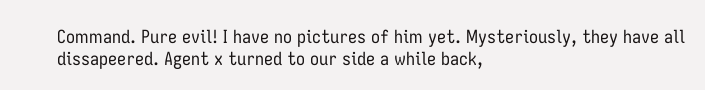Command. Pure evil! I have no pictures of him yet. Mysteriously, they have all dissapeered. Agent x turned to our side a while back,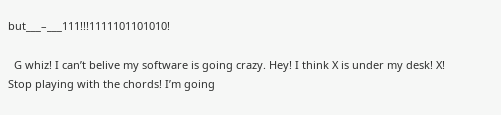but___–___111!!!1111101101010!

  G whiz! I can’t belive my software is going crazy. Hey! I think X is under my desk! X! Stop playing with the chords! I’m going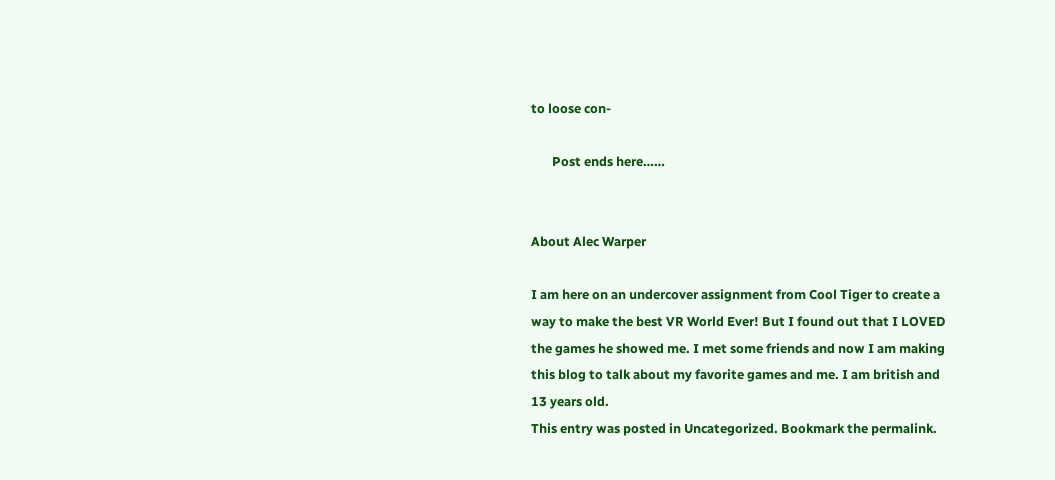to loose con-

       Post ends here……


About Alec Warper

I am here on an undercover assignment from Cool Tiger to create a way to make the best VR World Ever! But I found out that I LOVED the games he showed me. I met some friends and now I am making this blog to talk about my favorite games and me. I am british and 13 years old.
This entry was posted in Uncategorized. Bookmark the permalink.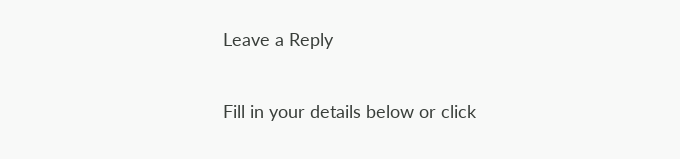Leave a Reply

Fill in your details below or click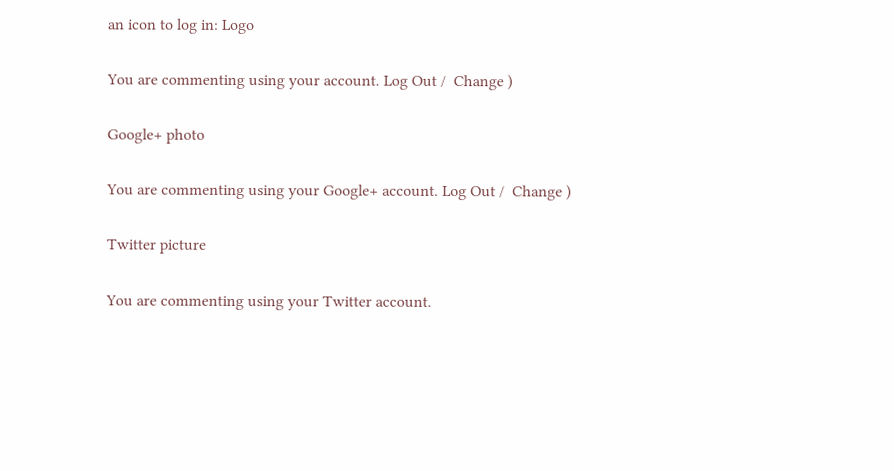an icon to log in: Logo

You are commenting using your account. Log Out /  Change )

Google+ photo

You are commenting using your Google+ account. Log Out /  Change )

Twitter picture

You are commenting using your Twitter account.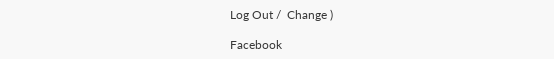Log Out /  Change )

Facebook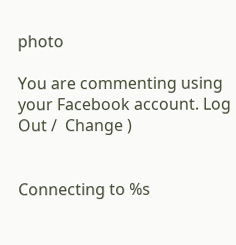photo

You are commenting using your Facebook account. Log Out /  Change )


Connecting to %s